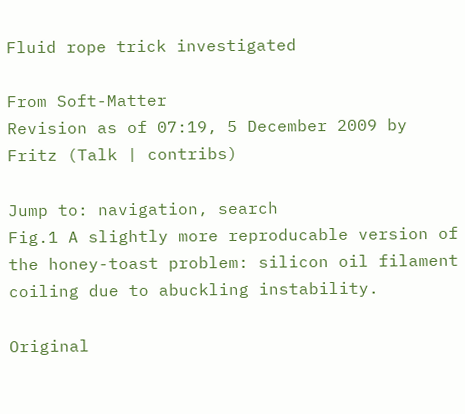Fluid rope trick investigated

From Soft-Matter
Revision as of 07:19, 5 December 2009 by Fritz (Talk | contribs)

Jump to: navigation, search
Fig.1 A slightly more reproducable version of the honey-toast problem: silicon oil filament coiling due to abuckling instability.

Original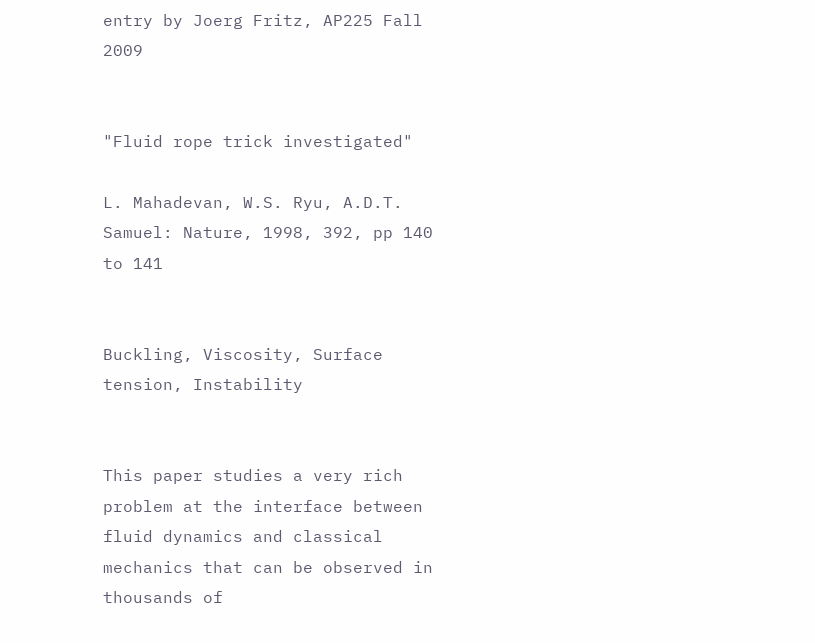entry by Joerg Fritz, AP225 Fall 2009


"Fluid rope trick investigated"

L. Mahadevan, W.S. Ryu, A.D.T. Samuel: Nature, 1998, 392, pp 140 to 141


Buckling, Viscosity, Surface tension, Instability


This paper studies a very rich problem at the interface between fluid dynamics and classical mechanics that can be observed in thousands of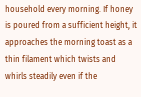household every morning. If honey is poured from a sufficient height, it approaches the morning toast as a thin filament which twists and whirls steadily even if the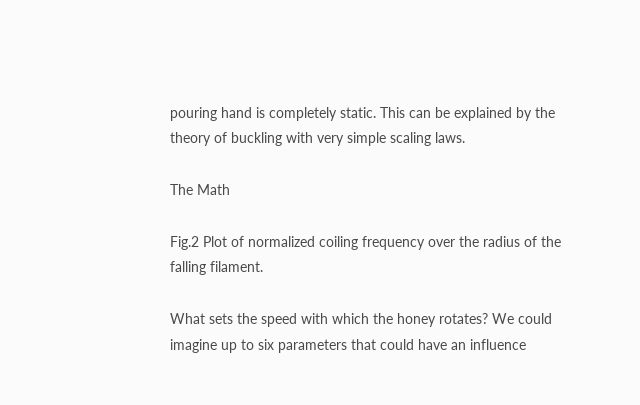pouring hand is completely static. This can be explained by the theory of buckling with very simple scaling laws.

The Math

Fig.2 Plot of normalized coiling frequency over the radius of the falling filament.

What sets the speed with which the honey rotates? We could imagine up to six parameters that could have an influence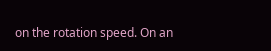on the rotation speed. On an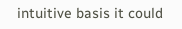intuitive basis it could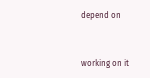depend on


working on it